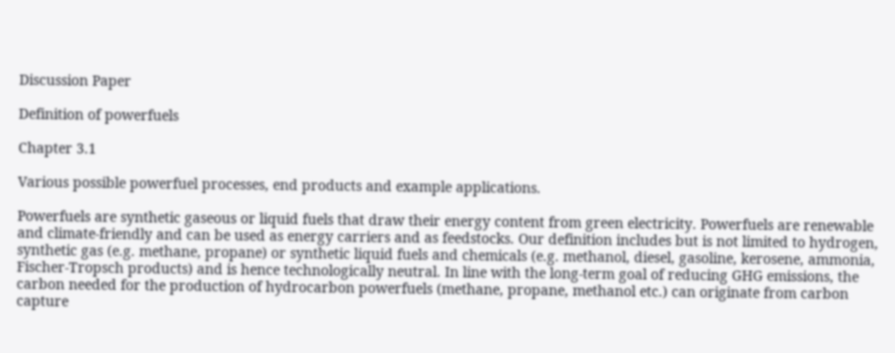Discussion Paper

Definition of powerfuels

Chapter 3.1

Various possible powerfuel processes, end products and example applications.

Powerfuels are synthetic gaseous or liquid fuels that draw their energy content from green electricity. Powerfuels are renewable and climate-friendly and can be used as energy carriers and as feedstocks. Our definition includes but is not limited to hydrogen, synthetic gas (e.g. methane, propane) or synthetic liquid fuels and chemicals (e.g. methanol, diesel, gasoline, kerosene, ammonia, Fischer-Tropsch products) and is hence technologically neutral. In line with the long-term goal of reducing GHG emissions, the carbon needed for the production of hydrocarbon powerfuels (methane, propane, methanol etc.) can originate from carbon capture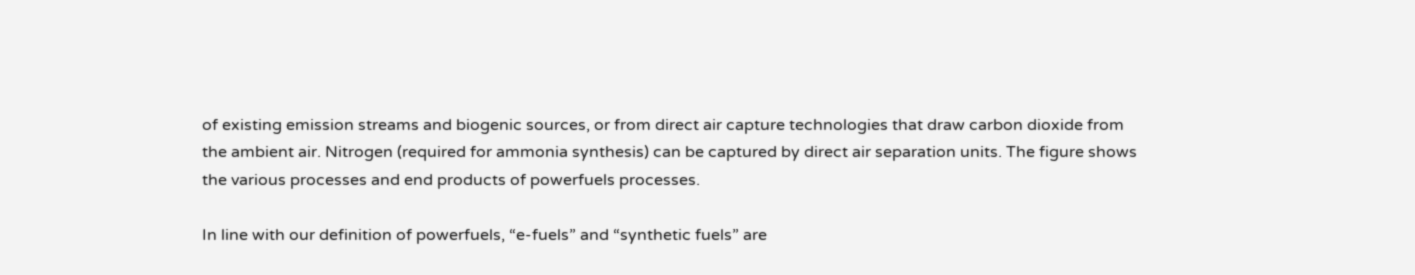of existing emission streams and biogenic sources, or from direct air capture technologies that draw carbon dioxide from the ambient air. Nitrogen (required for ammonia synthesis) can be captured by direct air separation units. The figure shows the various processes and end products of powerfuels processes.

In line with our definition of powerfuels, “e-fuels” and “synthetic fuels” are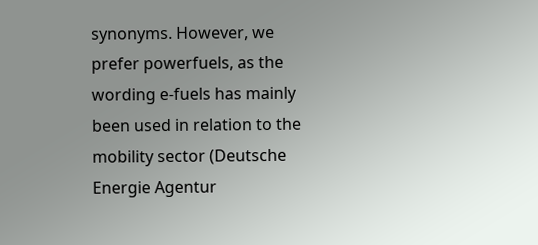synonyms. However, we prefer powerfuels, as the wording e-fuels has mainly been used in relation to the mobility sector (Deutsche Energie Agentur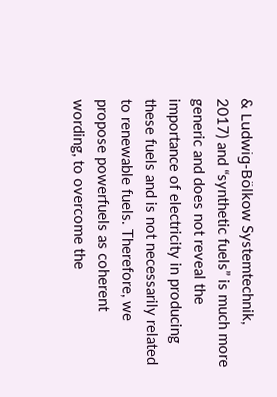& Ludwig-Bölkow Systemtechnik, 2017) and “synthetic fuels” is much more generic and does not reveal the importance of electricity in producing these fuels and is not necessarily related to renewable fuels. Therefore, we propose powerfuels as coherent wording, to overcome the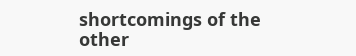shortcomings of the other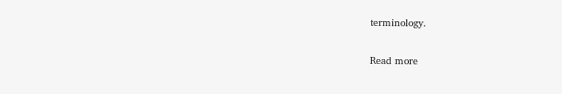terminology.

Read more